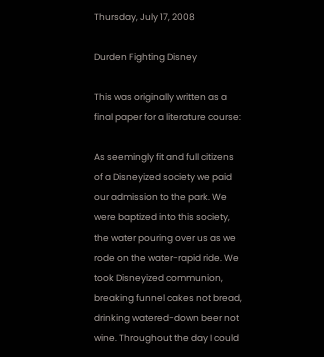Thursday, July 17, 2008

Durden Fighting Disney

This was originally written as a final paper for a literature course:

As seemingly fit and full citizens of a Disneyized society we paid our admission to the park. We were baptized into this society, the water pouring over us as we rode on the water-rapid ride. We took Disneyized communion, breaking funnel cakes not bread, drinking watered-down beer not wine. Throughout the day I could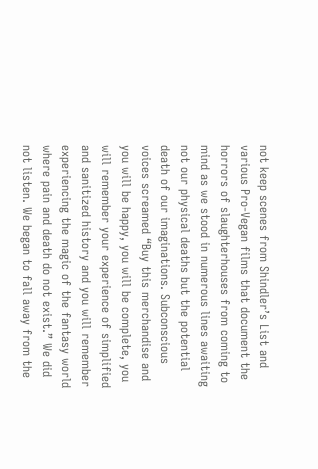not keep scenes from Shindler’s List and various Pro-Vegan films that document the horrors of slaughterhouses from coming to mind as we stood in numerous lines awaiting not our physical deaths but the potential death of our imaginations. Subconscious voices screamed “Buy this merchandise and you will be happy, you will be complete, you will remember your experience of simplified and sanitized history and you will remember experiencing the magic of the fantasy world where pain and death do not exist.” We did not listen. We began to fall away from the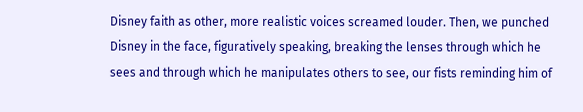Disney faith as other, more realistic voices screamed louder. Then, we punched Disney in the face, figuratively speaking, breaking the lenses through which he sees and through which he manipulates others to see, our fists reminding him of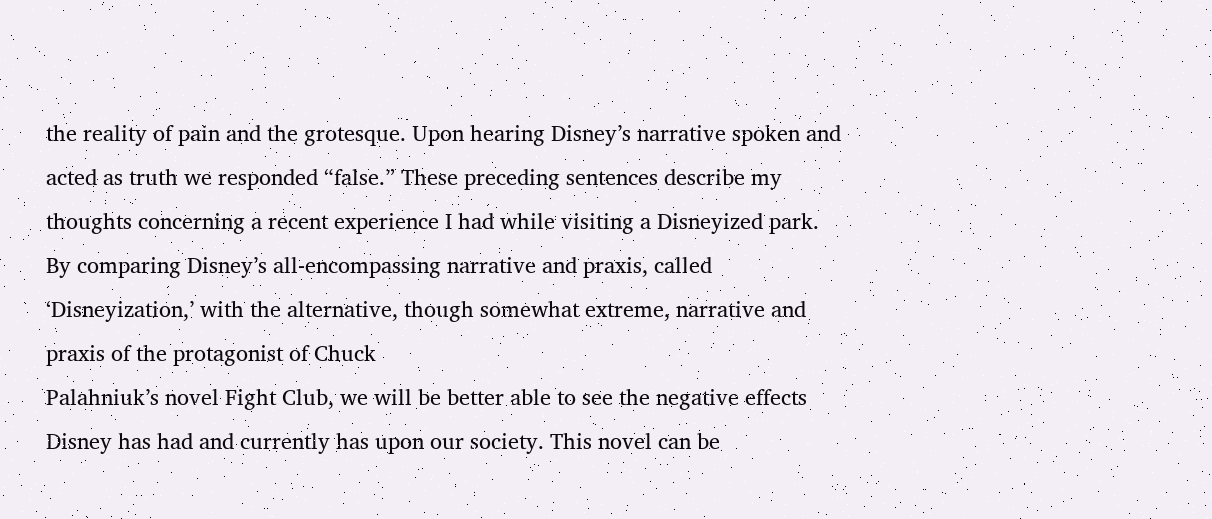the reality of pain and the grotesque. Upon hearing Disney’s narrative spoken and acted as truth we responded “false.” These preceding sentences describe my thoughts concerning a recent experience I had while visiting a Disneyized park. By comparing Disney’s all-encompassing narrative and praxis, called ‘Disneyization,’ with the alternative, though somewhat extreme, narrative and praxis of the protagonist of Chuck
Palahniuk’s novel Fight Club, we will be better able to see the negative effects Disney has had and currently has upon our society. This novel can be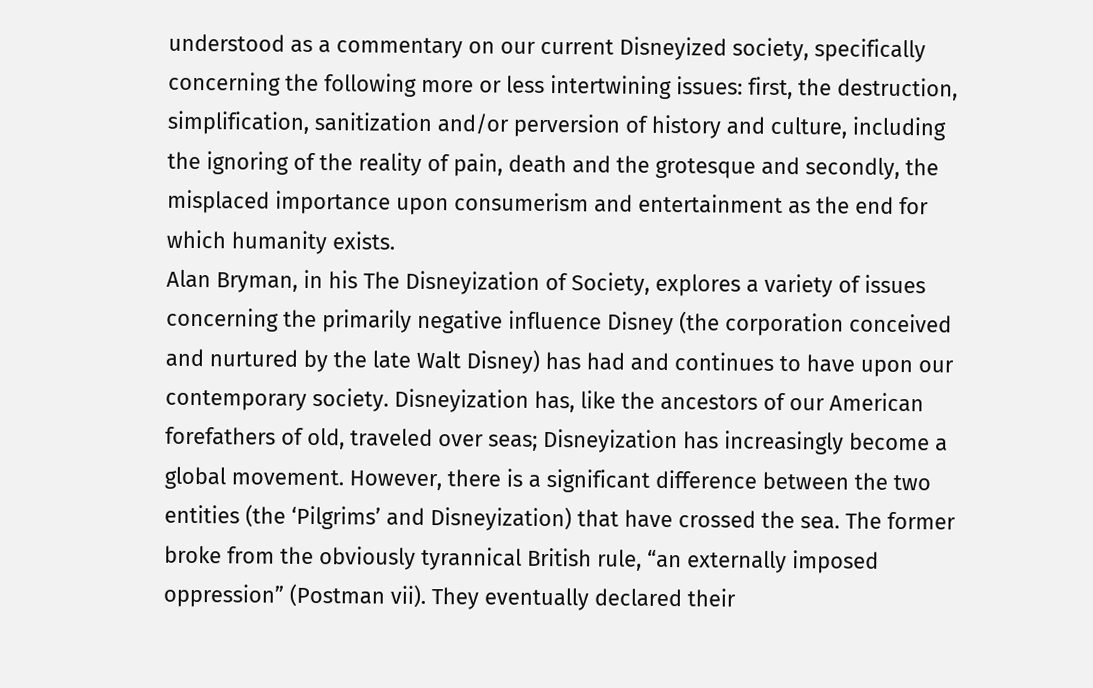understood as a commentary on our current Disneyized society, specifically concerning the following more or less intertwining issues: first, the destruction, simplification, sanitization and/or perversion of history and culture, including the ignoring of the reality of pain, death and the grotesque and secondly, the misplaced importance upon consumerism and entertainment as the end for which humanity exists.
Alan Bryman, in his The Disneyization of Society, explores a variety of issues concerning the primarily negative influence Disney (the corporation conceived and nurtured by the late Walt Disney) has had and continues to have upon our contemporary society. Disneyization has, like the ancestors of our American forefathers of old, traveled over seas; Disneyization has increasingly become a global movement. However, there is a significant difference between the two entities (the ‘Pilgrims’ and Disneyization) that have crossed the sea. The former broke from the obviously tyrannical British rule, “an externally imposed oppression” (Postman vii). They eventually declared their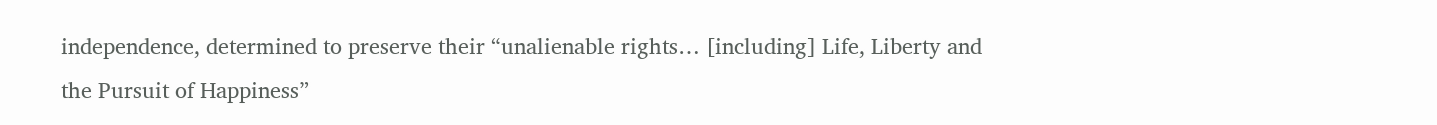independence, determined to preserve their “unalienable rights… [including] Life, Liberty and the Pursuit of Happiness”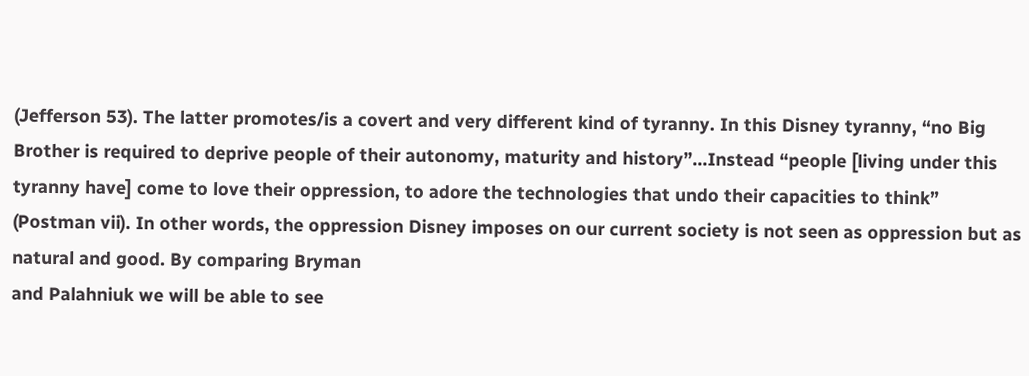(Jefferson 53). The latter promotes/is a covert and very different kind of tyranny. In this Disney tyranny, “no Big Brother is required to deprive people of their autonomy, maturity and history”…Instead “people [living under this tyranny have] come to love their oppression, to adore the technologies that undo their capacities to think” (Postman vii). In other words, the oppression Disney imposes on our current society is not seen as oppression but as natural and good. By comparing Bryman
and Palahniuk we will be able to see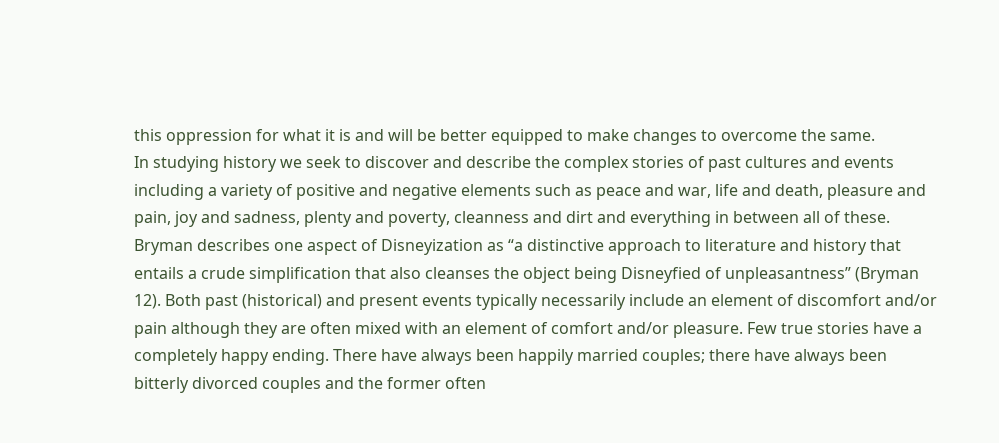this oppression for what it is and will be better equipped to make changes to overcome the same.
In studying history we seek to discover and describe the complex stories of past cultures and events including a variety of positive and negative elements such as peace and war, life and death, pleasure and pain, joy and sadness, plenty and poverty, cleanness and dirt and everything in between all of these. Bryman describes one aspect of Disneyization as “a distinctive approach to literature and history that entails a crude simplification that also cleanses the object being Disneyfied of unpleasantness” (Bryman 12). Both past (historical) and present events typically necessarily include an element of discomfort and/or pain although they are often mixed with an element of comfort and/or pleasure. Few true stories have a completely happy ending. There have always been happily married couples; there have always been bitterly divorced couples and the former often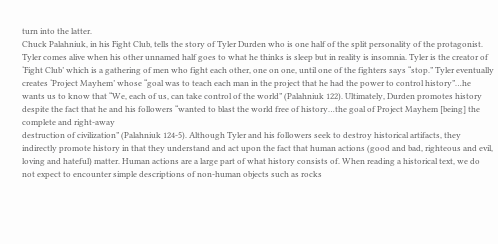turn into the latter.
Chuck Palahniuk, in his Fight Club, tells the story of Tyler Durden who is one half of the split personality of the protagonist. Tyler comes alive when his other unnamed half goes to what he thinks is sleep but in reality is insomnia. Tyler is the creator of ‘Fight Club’ which is a gathering of men who fight each other, one on one, until one of the fighters says “stop.” Tyler eventually creates ‘Project Mayhem’ whose “goal was to teach each man in the project that he had the power to control history”…he wants us to know that “We, each of us, can take control of the world” (Palahniuk 122). Ultimately, Durden promotes history despite the fact that he and his followers “wanted to blast the world free of history…the goal of Project Mayhem [being] the complete and right-away
destruction of civilization” (Palahniuk 124-5). Although Tyler and his followers seek to destroy historical artifacts, they indirectly promote history in that they understand and act upon the fact that human actions (good and bad, righteous and evil, loving and hateful) matter. Human actions are a large part of what history consists of. When reading a historical text, we do not expect to encounter simple descriptions of non-human objects such as rocks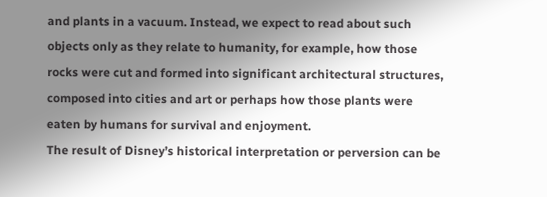and plants in a vacuum. Instead, we expect to read about such objects only as they relate to humanity, for example, how those rocks were cut and formed into significant architectural structures, composed into cities and art or perhaps how those plants were eaten by humans for survival and enjoyment.
The result of Disney’s historical interpretation or perversion can be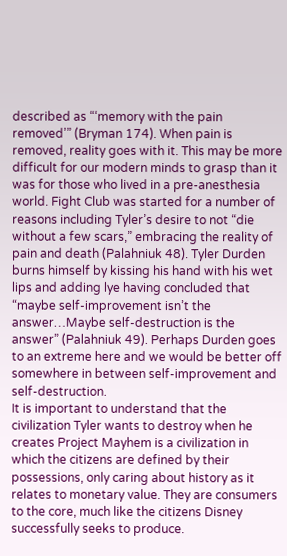described as “‘memory with the pain removed’” (Bryman 174). When pain is removed, reality goes with it. This may be more difficult for our modern minds to grasp than it was for those who lived in a pre-anesthesia world. Fight Club was started for a number of reasons including Tyler’s desire to not “die without a few scars,” embracing the reality of pain and death (Palahniuk 48). Tyler Durden burns himself by kissing his hand with his wet lips and adding lye having concluded that “maybe self-improvement isn’t the answer…Maybe self-destruction is the answer” (Palahniuk 49). Perhaps Durden goes to an extreme here and we would be better off somewhere in between self-improvement and self-destruction.
It is important to understand that the civilization Tyler wants to destroy when he creates Project Mayhem is a civilization in which the citizens are defined by their possessions, only caring about history as it relates to monetary value. They are consumers
to the core, much like the citizens Disney successfully seeks to produce.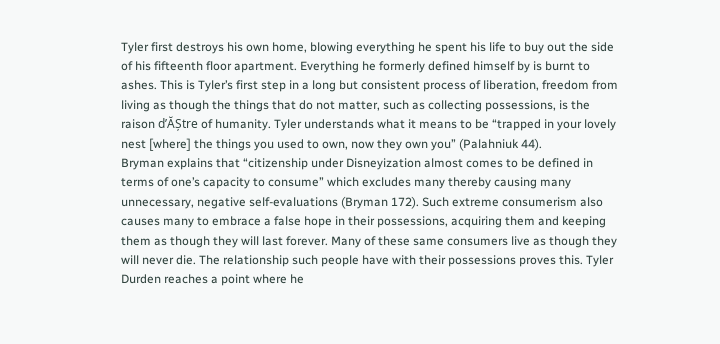Tyler first destroys his own home, blowing everything he spent his life to buy out the side of his fifteenth floor apartment. Everything he formerly defined himself by is burnt to ashes. This is Tyler’s first step in a long but consistent process of liberation, freedom from living as though the things that do not matter, such as collecting possessions, is the raison d’ĂȘtre of humanity. Tyler understands what it means to be “trapped in your lovely nest [where] the things you used to own, now they own you” (Palahniuk 44).
Bryman explains that “citizenship under Disneyization almost comes to be defined in terms of one’s capacity to consume” which excludes many thereby causing many unnecessary, negative self-evaluations (Bryman 172). Such extreme consumerism also causes many to embrace a false hope in their possessions, acquiring them and keeping them as though they will last forever. Many of these same consumers live as though they will never die. The relationship such people have with their possessions proves this. Tyler Durden reaches a point where he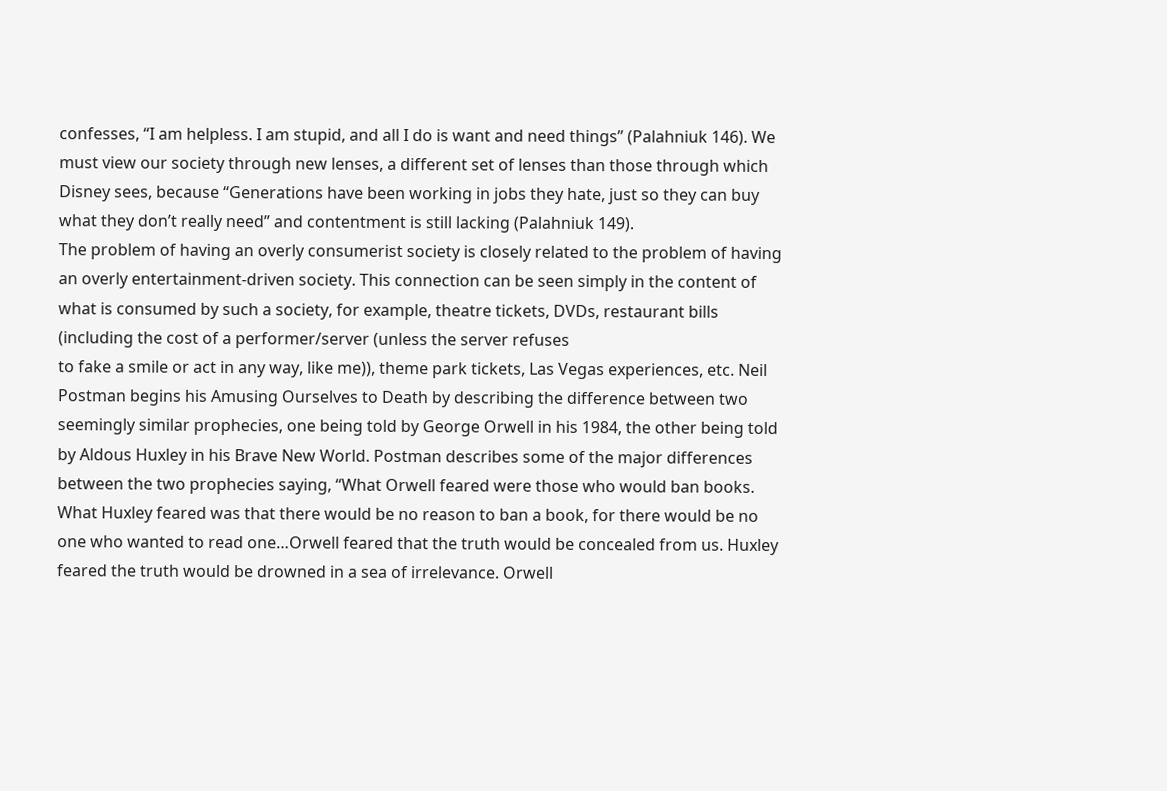confesses, “I am helpless. I am stupid, and all I do is want and need things” (Palahniuk 146). We must view our society through new lenses, a different set of lenses than those through which Disney sees, because “Generations have been working in jobs they hate, just so they can buy what they don’t really need” and contentment is still lacking (Palahniuk 149).
The problem of having an overly consumerist society is closely related to the problem of having an overly entertainment-driven society. This connection can be seen simply in the content of what is consumed by such a society, for example, theatre tickets, DVDs, restaurant bills (including the cost of a performer/server (unless the server refuses
to fake a smile or act in any way, like me)), theme park tickets, Las Vegas experiences, etc. Neil Postman begins his Amusing Ourselves to Death by describing the difference between two seemingly similar prophecies, one being told by George Orwell in his 1984, the other being told by Aldous Huxley in his Brave New World. Postman describes some of the major differences between the two prophecies saying, “What Orwell feared were those who would ban books. What Huxley feared was that there would be no reason to ban a book, for there would be no one who wanted to read one…Orwell feared that the truth would be concealed from us. Huxley feared the truth would be drowned in a sea of irrelevance. Orwell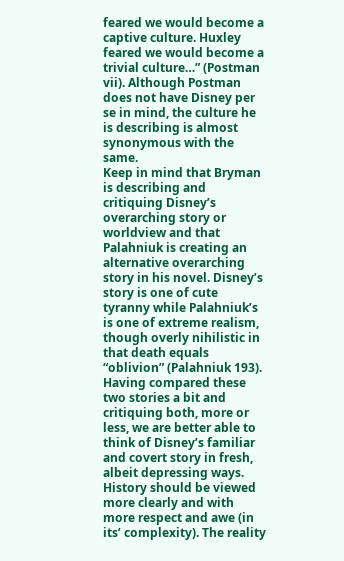feared we would become a captive culture. Huxley feared we would become a trivial culture…” (Postman vii). Although Postman does not have Disney per se in mind, the culture he is describing is almost synonymous with the same.
Keep in mind that Bryman is describing and critiquing Disney’s overarching story or worldview and that Palahniuk is creating an alternative overarching story in his novel. Disney’s story is one of cute tyranny while Palahniuk’s is one of extreme realism, though overly nihilistic in that death equals “oblivion” (Palahniuk 193). Having compared these two stories a bit and critiquing both, more or less, we are better able to think of Disney’s familiar and covert story in fresh, albeit depressing ways. History should be viewed more clearly and with more respect and awe (in its’ complexity). The reality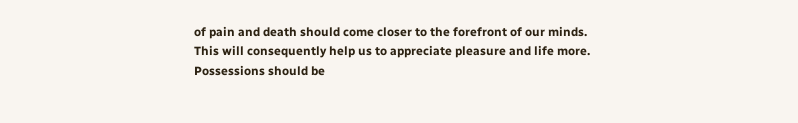of pain and death should come closer to the forefront of our minds. This will consequently help us to appreciate pleasure and life more. Possessions should be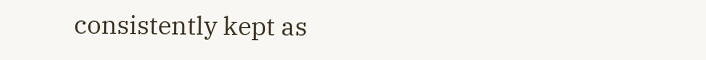consistently kept as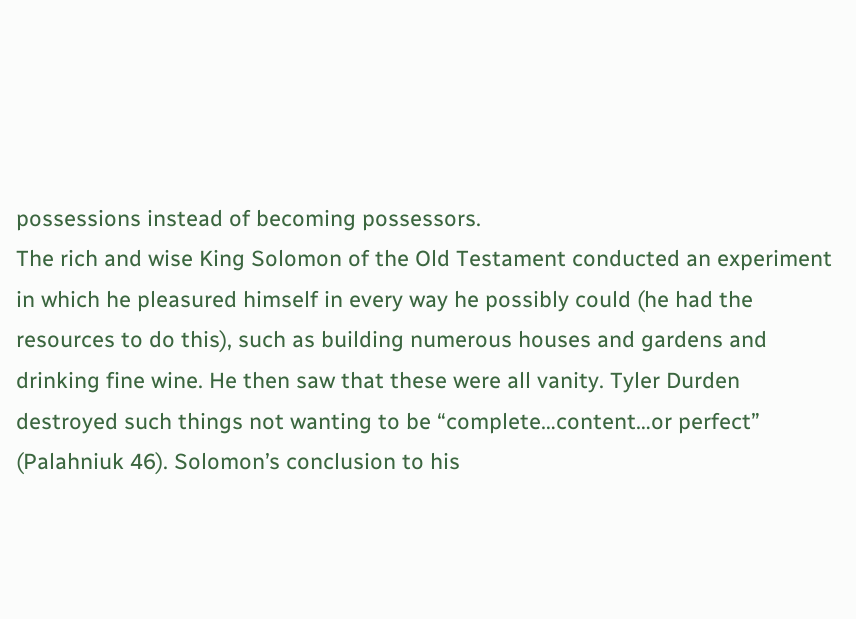possessions instead of becoming possessors.
The rich and wise King Solomon of the Old Testament conducted an experiment in which he pleasured himself in every way he possibly could (he had the resources to do this), such as building numerous houses and gardens and drinking fine wine. He then saw that these were all vanity. Tyler Durden destroyed such things not wanting to be “complete…content…or perfect” (Palahniuk 46). Solomon’s conclusion to his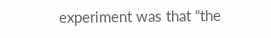experiment was that “the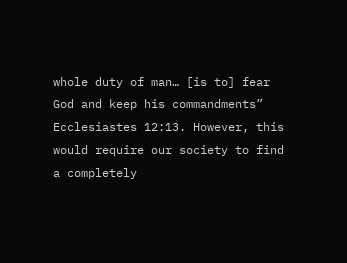whole duty of man… [is to] fear God and keep his commandments” Ecclesiastes 12:13. However, this would require our society to find a completely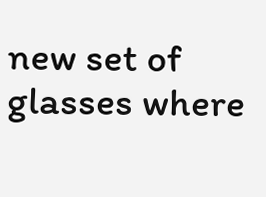new set of glasses where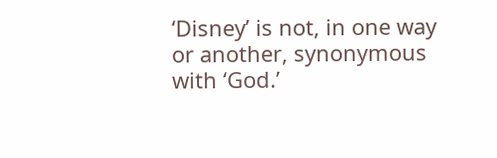‘Disney’ is not, in one way or another, synonymous with ‘God.’